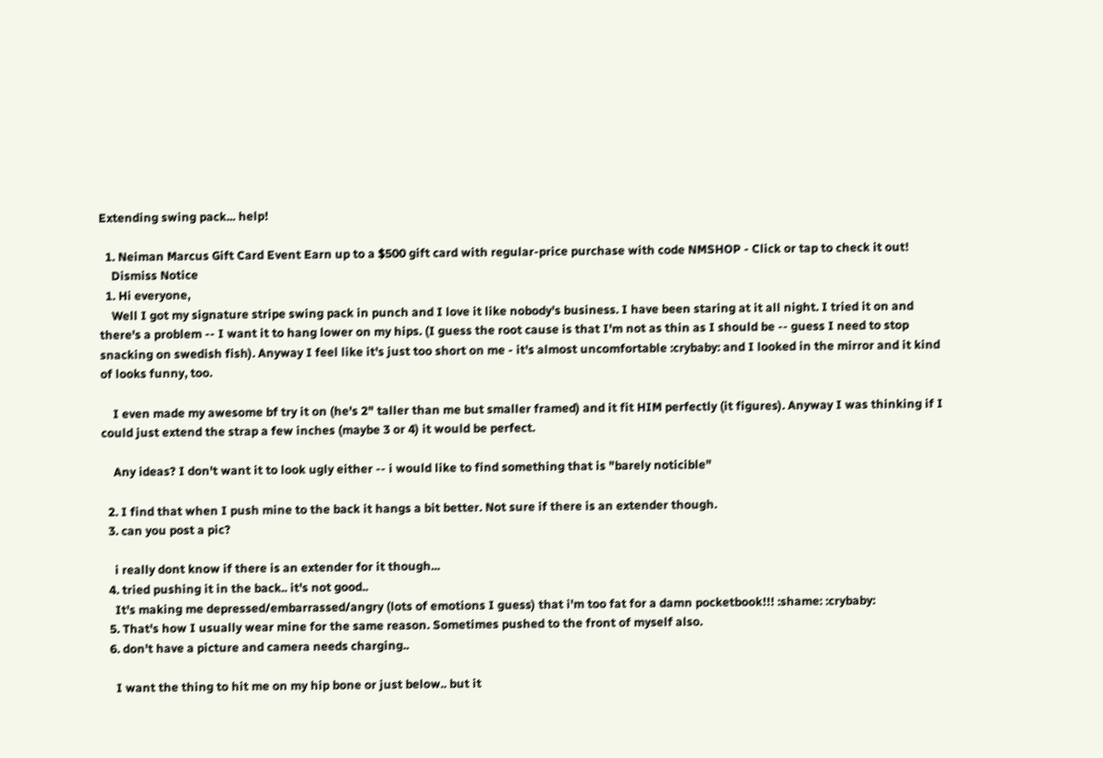Extending swing pack... help!

  1. Neiman Marcus Gift Card Event Earn up to a $500 gift card with regular-price purchase with code NMSHOP - Click or tap to check it out!
    Dismiss Notice
  1. Hi everyone,
    Well I got my signature stripe swing pack in punch and I love it like nobody's business. I have been staring at it all night. I tried it on and there's a problem -- I want it to hang lower on my hips. (I guess the root cause is that I'm not as thin as I should be -- guess I need to stop snacking on swedish fish). Anyway I feel like it's just too short on me - it's almost uncomfortable :crybaby: and I looked in the mirror and it kind of looks funny, too.

    I even made my awesome bf try it on (he's 2" taller than me but smaller framed) and it fit HIM perfectly (it figures). Anyway I was thinking if I could just extend the strap a few inches (maybe 3 or 4) it would be perfect.

    Any ideas? I don't want it to look ugly either -- i would like to find something that is "barely noticible"

  2. I find that when I push mine to the back it hangs a bit better. Not sure if there is an extender though.
  3. can you post a pic?

    i really dont know if there is an extender for it though...
  4. tried pushing it in the back.. it's not good..
    It's making me depressed/embarrassed/angry (lots of emotions I guess) that i'm too fat for a damn pocketbook!!! :shame: :crybaby:
  5. That's how I usually wear mine for the same reason. Sometimes pushed to the front of myself also.
  6. don't have a picture and camera needs charging..

    I want the thing to hit me on my hip bone or just below.. but it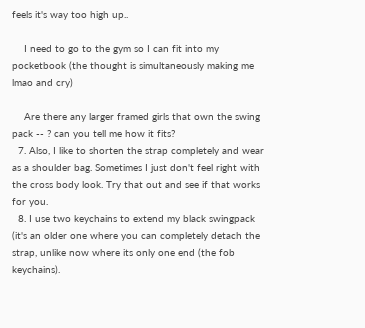feels it's way too high up..

    I need to go to the gym so I can fit into my pocketbook (the thought is simultaneously making me lmao and cry)

    Are there any larger framed girls that own the swing pack -- ? can you tell me how it fits?
  7. Also, I like to shorten the strap completely and wear as a shoulder bag. Sometimes I just don't feel right with the cross body look. Try that out and see if that works for you.
  8. I use two keychains to extend my black swingpack (it's an older one where you can completely detach the strap, unlike now where its only one end (the fob keychains).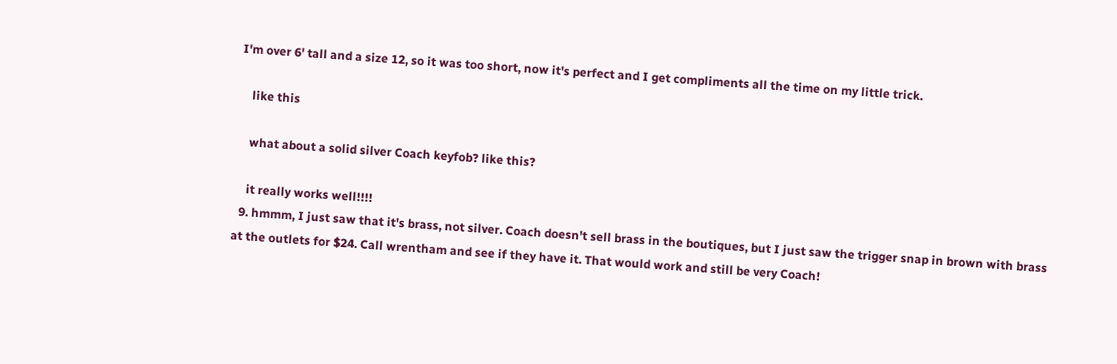I'm over 6' tall and a size 12, so it was too short, now it's perfect and I get compliments all the time on my little trick.

    like this

    what about a solid silver Coach keyfob? like this?

    it really works well!!!!
  9. hmmm, I just saw that it's brass, not silver. Coach doesn't sell brass in the boutiques, but I just saw the trigger snap in brown with brass at the outlets for $24. Call wrentham and see if they have it. That would work and still be very Coach!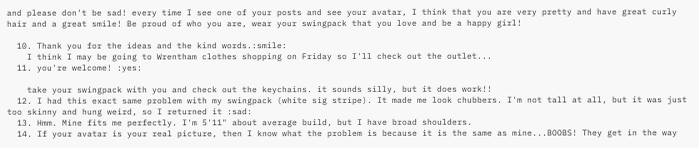and please don't be sad! every time I see one of your posts and see your avatar, I think that you are very pretty and have great curly hair and a great smile! Be proud of who you are, wear your swingpack that you love and be a happy girl!

  10. Thank you for the ideas and the kind words.:smile:
    I think I may be going to Wrentham clothes shopping on Friday so I'll check out the outlet...
  11. you're welcome! :yes:

    take your swingpack with you and check out the keychains. it sounds silly, but it does work!!
  12. I had this exact same problem with my swingpack (white sig stripe). It made me look chubbers. I'm not tall at all, but it was just too skinny and hung weird, so I returned it :sad:
  13. Hmm. Mine fits me perfectly. I'm 5'11" about average build, but I have broad shoulders.
  14. If your avatar is your real picture, then I know what the problem is because it is the same as mine...BOOBS! They get in the way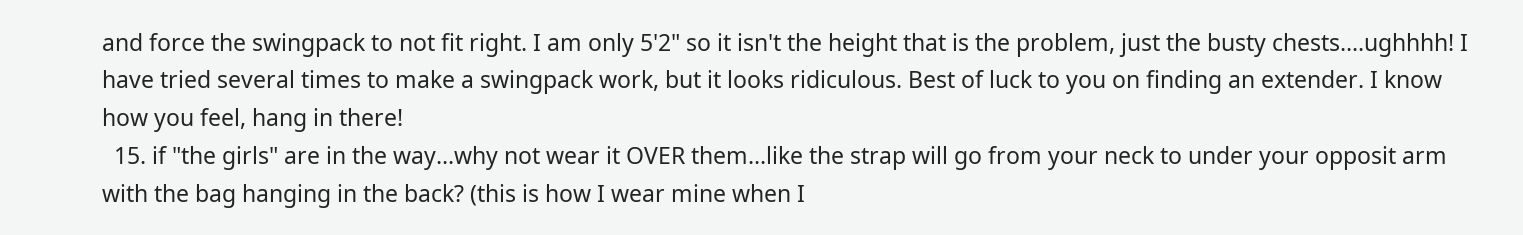and force the swingpack to not fit right. I am only 5'2" so it isn't the height that is the problem, just the busty chests....ughhhh! I have tried several times to make a swingpack work, but it looks ridiculous. Best of luck to you on finding an extender. I know how you feel, hang in there!
  15. if "the girls" are in the way...why not wear it OVER them...like the strap will go from your neck to under your opposit arm with the bag hanging in the back? (this is how I wear mine when I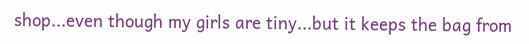shop...even though my girls are tiny...but it keeps the bag from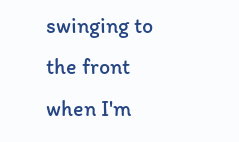swinging to the front when I'm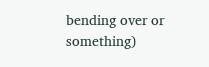bending over or something)